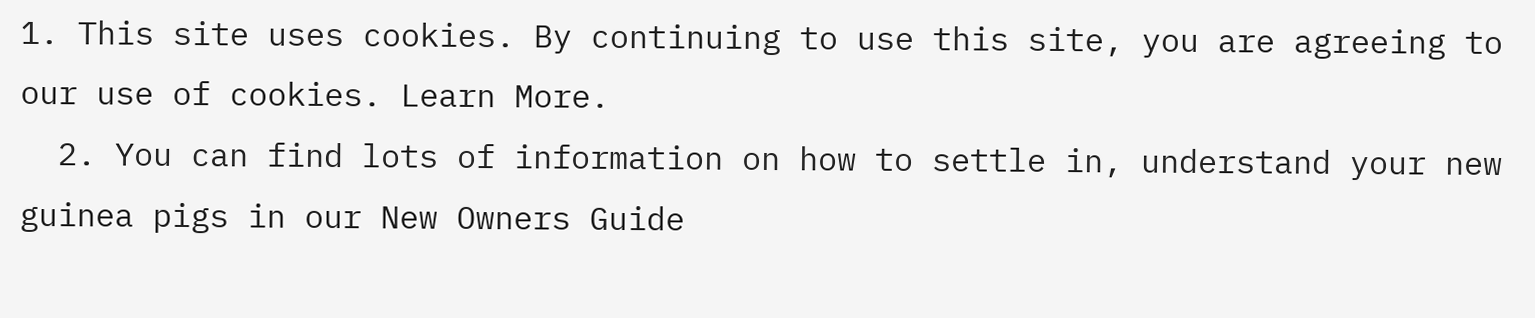1. This site uses cookies. By continuing to use this site, you are agreeing to our use of cookies. Learn More.
  2. You can find lots of information on how to settle in, understand your new guinea pigs in our New Owners Guide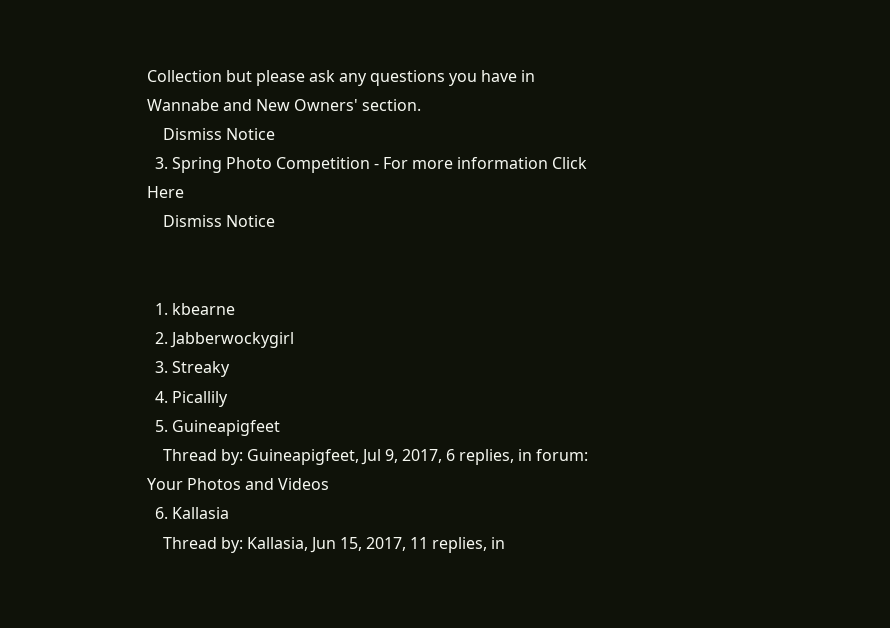Collection but please ask any questions you have in Wannabe and New Owners' section.
    Dismiss Notice
  3. Spring Photo Competition - For more information Click Here
    Dismiss Notice


  1. kbearne
  2. Jabberwockygirl
  3. Streaky
  4. Picallily
  5. Guineapigfeet
    Thread by: Guineapigfeet, Jul 9, 2017, 6 replies, in forum: Your Photos and Videos
  6. Kallasia
    Thread by: Kallasia, Jun 15, 2017, 11 replies, in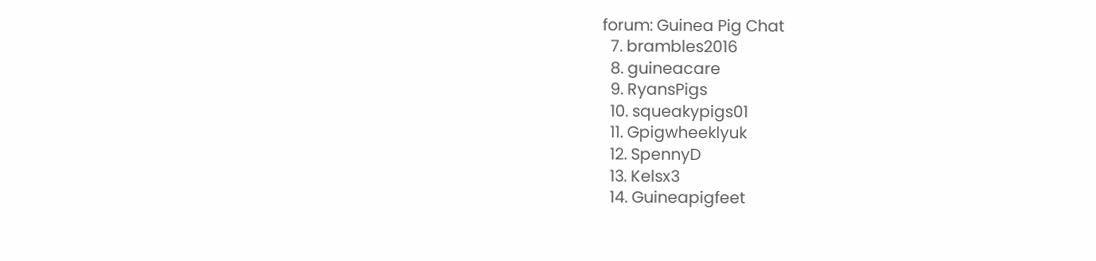forum: Guinea Pig Chat
  7. brambles2016
  8. guineacare
  9. RyansPigs
  10. squeakypigs01
  11. Gpigwheeklyuk
  12. SpennyD
  13. Kelsx3
  14. Guineapigfeet